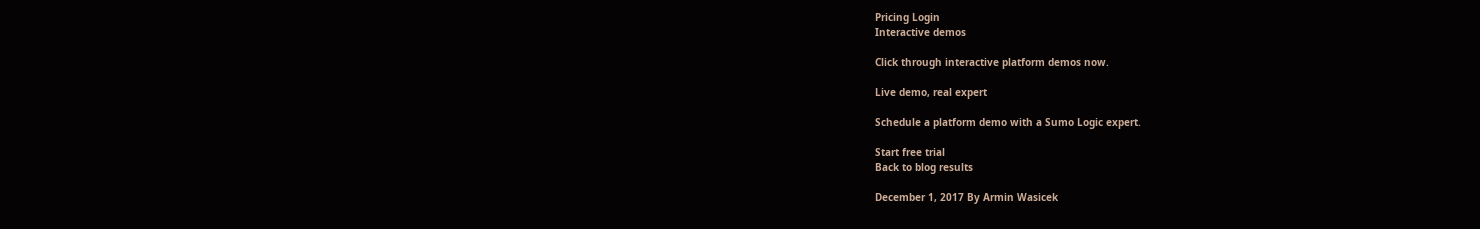Pricing Login
Interactive demos

Click through interactive platform demos now.

Live demo, real expert

Schedule a platform demo with a Sumo Logic expert.

Start free trial
Back to blog results

December 1, 2017 By Armin Wasicek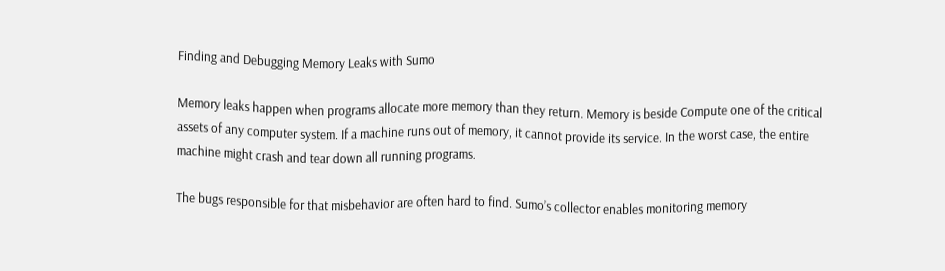Finding and Debugging Memory Leaks with Sumo

Memory leaks happen when programs allocate more memory than they return. Memory is beside Compute one of the critical assets of any computer system. If a machine runs out of memory, it cannot provide its service. In the worst case, the entire machine might crash and tear down all running programs.

The bugs responsible for that misbehavior are often hard to find. Sumo’s collector enables monitoring memory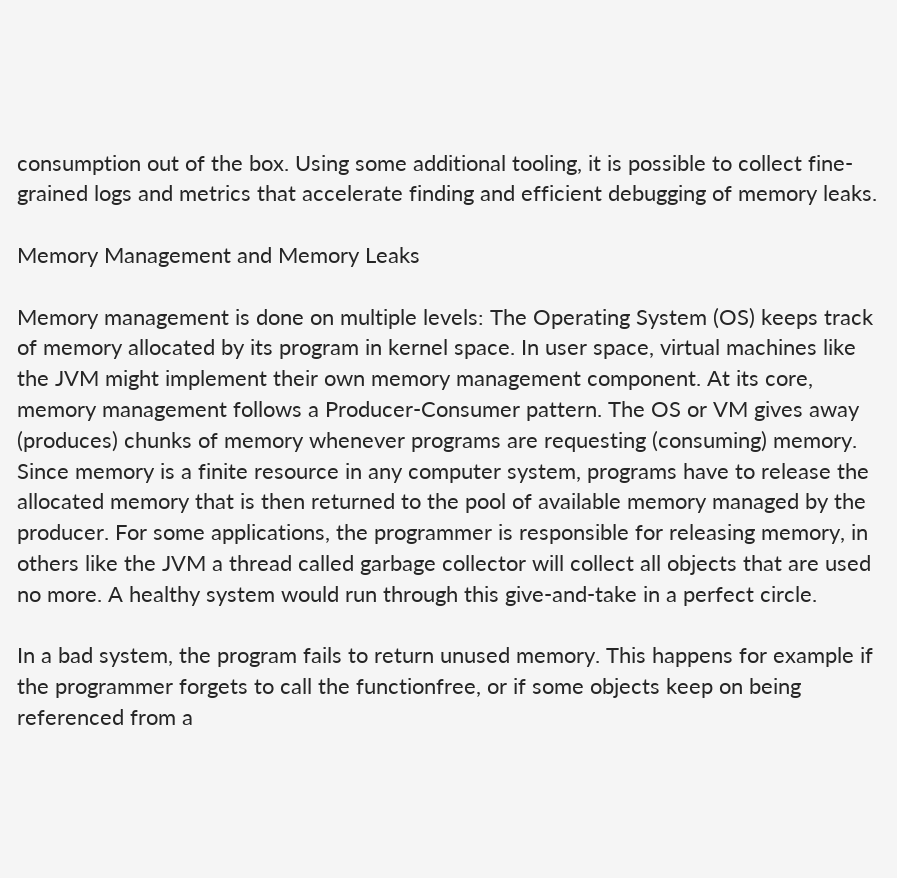consumption out of the box. Using some additional tooling, it is possible to collect fine-grained logs and metrics that accelerate finding and efficient debugging of memory leaks.

Memory Management and Memory Leaks

Memory management is done on multiple levels: The Operating System (OS) keeps track of memory allocated by its program in kernel space. In user space, virtual machines like the JVM might implement their own memory management component. At its core, memory management follows a Producer-Consumer pattern. The OS or VM gives away (produces) chunks of memory whenever programs are requesting (consuming) memory. Since memory is a finite resource in any computer system, programs have to release the allocated memory that is then returned to the pool of available memory managed by the producer. For some applications, the programmer is responsible for releasing memory, in others like the JVM a thread called garbage collector will collect all objects that are used no more. A healthy system would run through this give-and-take in a perfect circle.

In a bad system, the program fails to return unused memory. This happens for example if the programmer forgets to call the functionfree, or if some objects keep on being referenced from a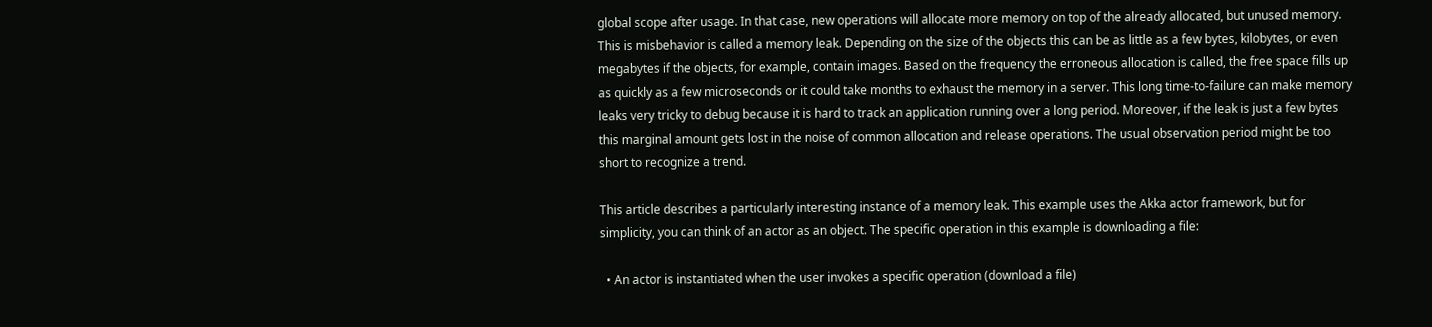global scope after usage. In that case, new operations will allocate more memory on top of the already allocated, but unused memory. This is misbehavior is called a memory leak. Depending on the size of the objects this can be as little as a few bytes, kilobytes, or even megabytes if the objects, for example, contain images. Based on the frequency the erroneous allocation is called, the free space fills up as quickly as a few microseconds or it could take months to exhaust the memory in a server. This long time-to-failure can make memory leaks very tricky to debug because it is hard to track an application running over a long period. Moreover, if the leak is just a few bytes this marginal amount gets lost in the noise of common allocation and release operations. The usual observation period might be too short to recognize a trend.

This article describes a particularly interesting instance of a memory leak. This example uses the Akka actor framework, but for simplicity, you can think of an actor as an object. The specific operation in this example is downloading a file:

  • An actor is instantiated when the user invokes a specific operation (download a file)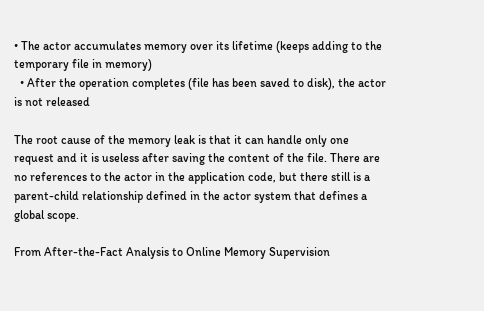• The actor accumulates memory over its lifetime (keeps adding to the temporary file in memory)
  • After the operation completes (file has been saved to disk), the actor is not released

The root cause of the memory leak is that it can handle only one request and it is useless after saving the content of the file. There are no references to the actor in the application code, but there still is a parent-child relationship defined in the actor system that defines a global scope.

From After-the-Fact Analysis to Online Memory Supervision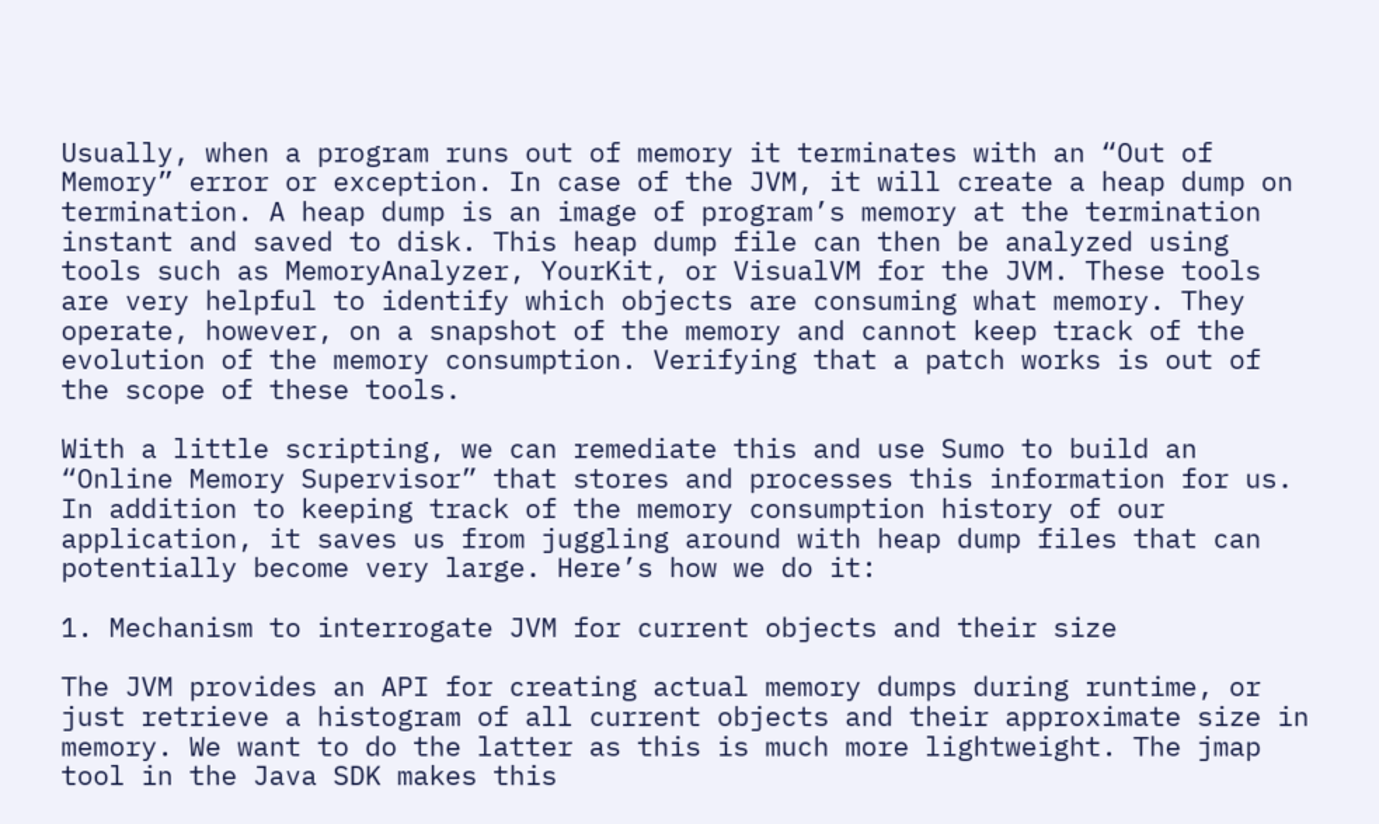Usually, when a program runs out of memory it terminates with an “Out of Memory” error or exception. In case of the JVM, it will create a heap dump on termination. A heap dump is an image of program’s memory at the termination instant and saved to disk. This heap dump file can then be analyzed using tools such as MemoryAnalyzer, YourKit, or VisualVM for the JVM. These tools are very helpful to identify which objects are consuming what memory. They operate, however, on a snapshot of the memory and cannot keep track of the evolution of the memory consumption. Verifying that a patch works is out of the scope of these tools.

With a little scripting, we can remediate this and use Sumo to build an “Online Memory Supervisor” that stores and processes this information for us. In addition to keeping track of the memory consumption history of our application, it saves us from juggling around with heap dump files that can potentially become very large. Here’s how we do it:

1. Mechanism to interrogate JVM for current objects and their size

The JVM provides an API for creating actual memory dumps during runtime, or just retrieve a histogram of all current objects and their approximate size in memory. We want to do the latter as this is much more lightweight. The jmap tool in the Java SDK makes this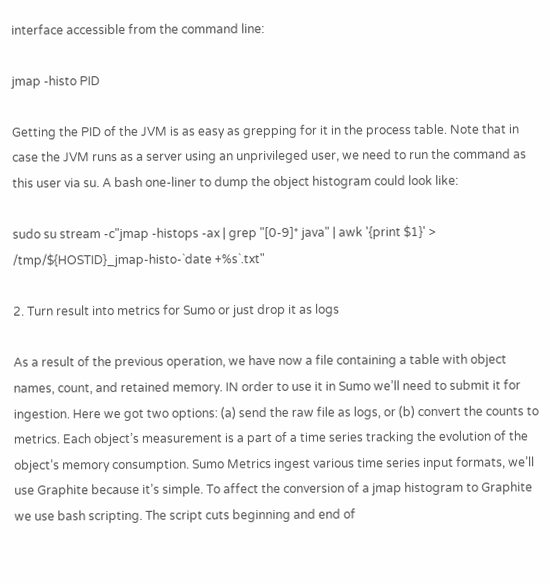interface accessible from the command line:

jmap -histo PID

Getting the PID of the JVM is as easy as grepping for it in the process table. Note that in case the JVM runs as a server using an unprivileged user, we need to run the command as this user via su. A bash one-liner to dump the object histogram could look like:

sudo su stream -c"jmap -histops -ax | grep "[0-9]* java" | awk '{print $1}' > /tmp/${HOSTID}_jmap-histo-`date +%s`.txt"

2. Turn result into metrics for Sumo or just drop it as logs

As a result of the previous operation, we have now a file containing a table with object names, count, and retained memory. IN order to use it in Sumo we’ll need to submit it for ingestion. Here we got two options: (a) send the raw file as logs, or (b) convert the counts to metrics. Each object’s measurement is a part of a time series tracking the evolution of the object’s memory consumption. Sumo Metrics ingest various time series input formats, we’ll use Graphite because it’s simple. To affect the conversion of a jmap histogram to Graphite we use bash scripting. The script cuts beginning and end of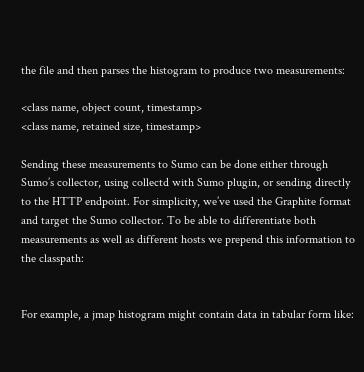the file and then parses the histogram to produce two measurements:

<class name, object count, timestamp>
<class name, retained size, timestamp>

Sending these measurements to Sumo can be done either through Sumo’s collector, using collectd with Sumo plugin, or sending directly to the HTTP endpoint. For simplicity, we’ve used the Graphite format and target the Sumo collector. To be able to differentiate both measurements as well as different hosts we prepend this information to the classpath:


For example, a jmap histogram might contain data in tabular form like: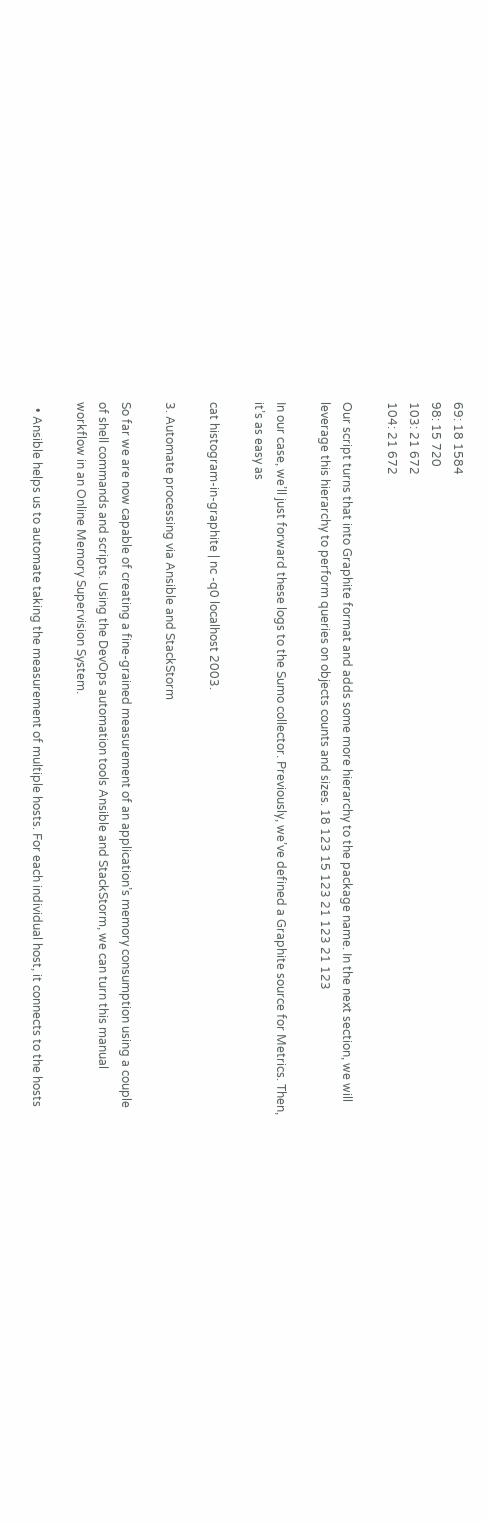69: 18 1584
98: 15 720
103: 21 672
104: 21 672

Our script turns that into Graphite format and adds some more hierarchy to the package name. In the next section, we will leverage this hierarchy to perform queries on objects counts and sizes. 18 123 15 123 21 123 21 123

In our case, we’ll just forward these logs to the Sumo collector. Previously, we’ve defined a Graphite source for Metrics. Then, it’s as easy as

cat histogram-in-graphite | nc -q0 localhost 2003.

3. Automate processing via Ansible and StackStorm

So far we are now capable of creating a fine-grained measurement of an application’s memory consumption using a couple of shell commands and scripts. Using the DevOps automation tools Ansible and StackStorm, we can turn this manual workflow in an Online Memory Supervision System.

  • Ansible helps us to automate taking the measurement of multiple hosts. For each individual host, it connects to the hosts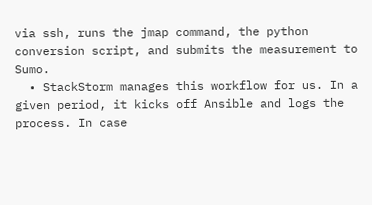via ssh, runs the jmap command, the python conversion script, and submits the measurement to Sumo.
  • StackStorm manages this workflow for us. In a given period, it kicks off Ansible and logs the process. In case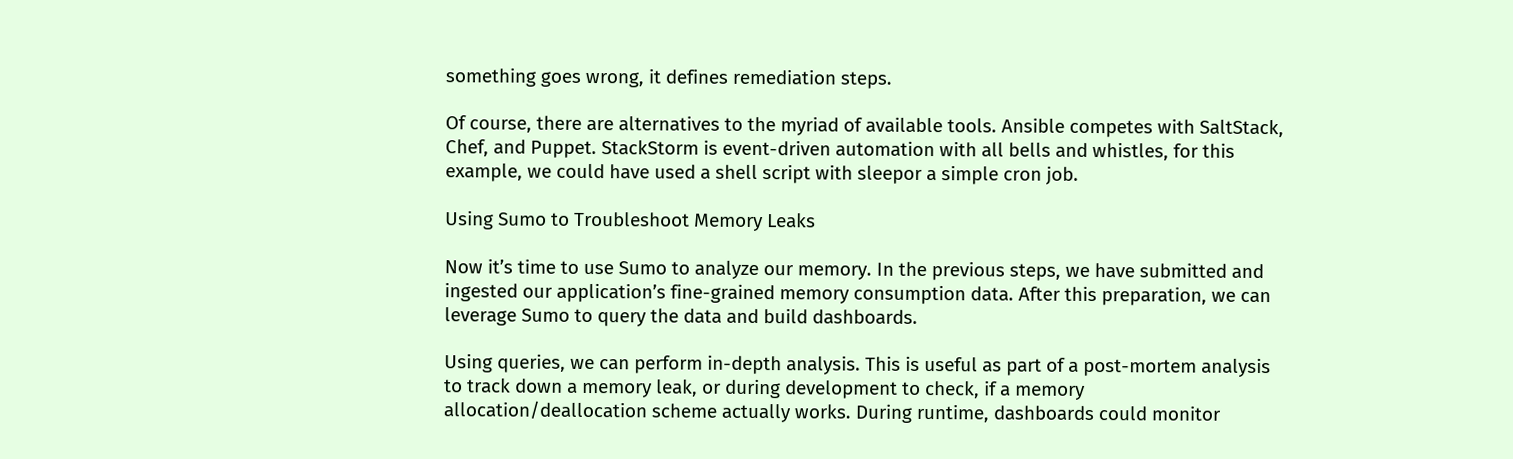something goes wrong, it defines remediation steps.

Of course, there are alternatives to the myriad of available tools. Ansible competes with SaltStack, Chef, and Puppet. StackStorm is event-driven automation with all bells and whistles, for this example, we could have used a shell script with sleepor a simple cron job.

Using Sumo to Troubleshoot Memory Leaks

Now it’s time to use Sumo to analyze our memory. In the previous steps, we have submitted and ingested our application’s fine-grained memory consumption data. After this preparation, we can leverage Sumo to query the data and build dashboards.

Using queries, we can perform in-depth analysis. This is useful as part of a post-mortem analysis to track down a memory leak, or during development to check, if a memory allocation/deallocation scheme actually works. During runtime, dashboards could monitor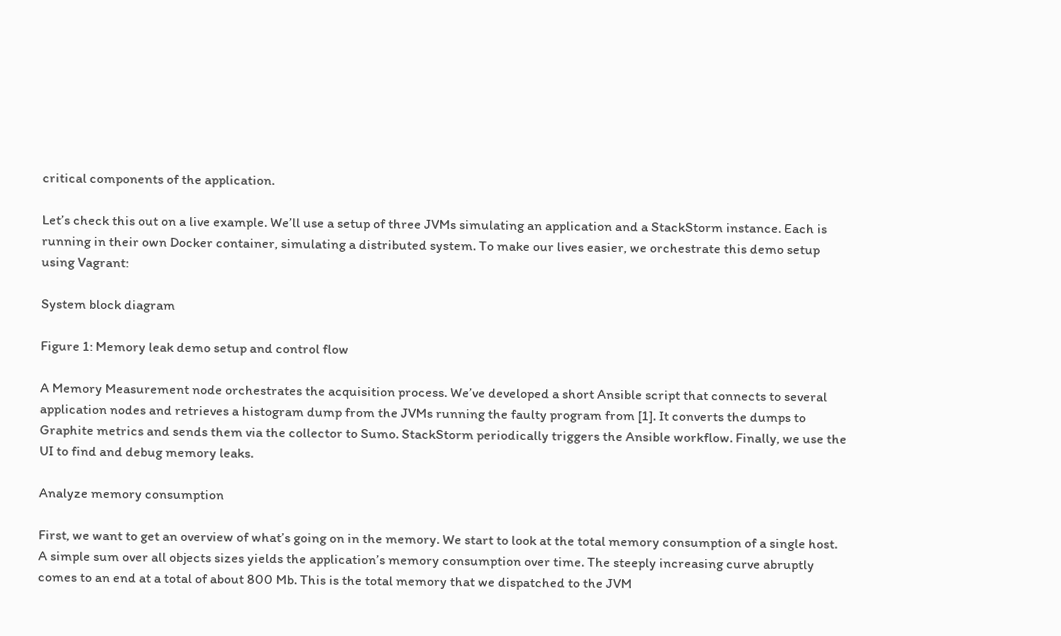critical components of the application.

Let’s check this out on a live example. We’ll use a setup of three JVMs simulating an application and a StackStorm instance. Each is running in their own Docker container, simulating a distributed system. To make our lives easier, we orchestrate this demo setup using Vagrant:

System block diagram

Figure 1: Memory leak demo setup and control flow

A Memory Measurement node orchestrates the acquisition process. We’ve developed a short Ansible script that connects to several application nodes and retrieves a histogram dump from the JVMs running the faulty program from [1]. It converts the dumps to Graphite metrics and sends them via the collector to Sumo. StackStorm periodically triggers the Ansible workflow. Finally, we use the UI to find and debug memory leaks.

Analyze memory consumption

First, we want to get an overview of what’s going on in the memory. We start to look at the total memory consumption of a single host. A simple sum over all objects sizes yields the application’s memory consumption over time. The steeply increasing curve abruptly comes to an end at a total of about 800 Mb. This is the total memory that we dispatched to the JVM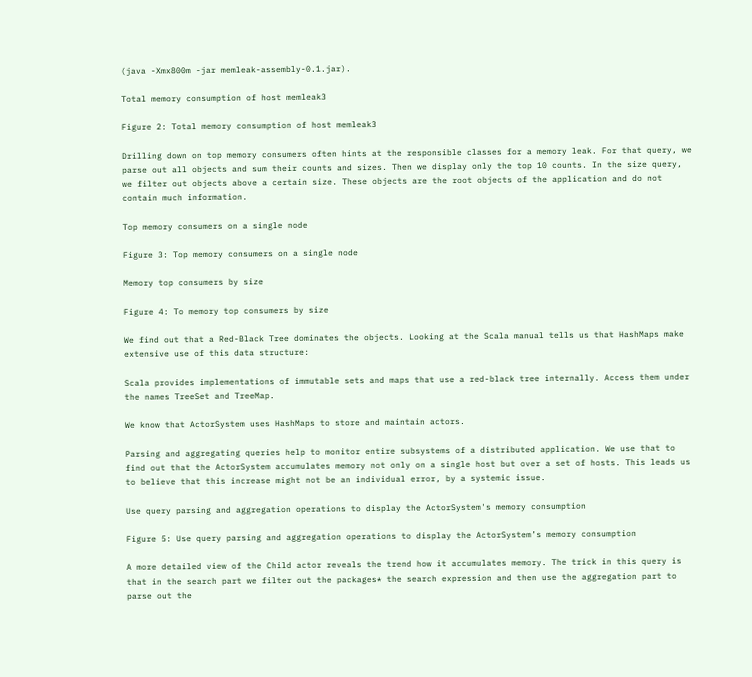(java -Xmx800m -jar memleak-assembly-0.1.jar).

Total memory consumption of host memleak3

Figure 2: Total memory consumption of host memleak3

Drilling down on top memory consumers often hints at the responsible classes for a memory leak. For that query, we parse out all objects and sum their counts and sizes. Then we display only the top 10 counts. In the size query, we filter out objects above a certain size. These objects are the root objects of the application and do not contain much information.

Top memory consumers on a single node

Figure 3: Top memory consumers on a single node

Memory top consumers by size

Figure 4: To memory top consumers by size

We find out that a Red-Black Tree dominates the objects. Looking at the Scala manual tells us that HashMaps make extensive use of this data structure:

Scala provides implementations of immutable sets and maps that use a red-black tree internally. Access them under the names TreeSet and TreeMap.

We know that ActorSystem uses HashMaps to store and maintain actors.

Parsing and aggregating queries help to monitor entire subsystems of a distributed application. We use that to find out that the ActorSystem accumulates memory not only on a single host but over a set of hosts. This leads us to believe that this increase might not be an individual error, by a systemic issue.

Use query parsing and aggregation operations to display the ActorSystem's memory consumption

Figure 5: Use query parsing and aggregation operations to display the ActorSystem’s memory consumption

A more detailed view of the Child actor reveals the trend how it accumulates memory. The trick in this query is that in the search part we filter out the packages* the search expression and then use the aggregation part to parse out the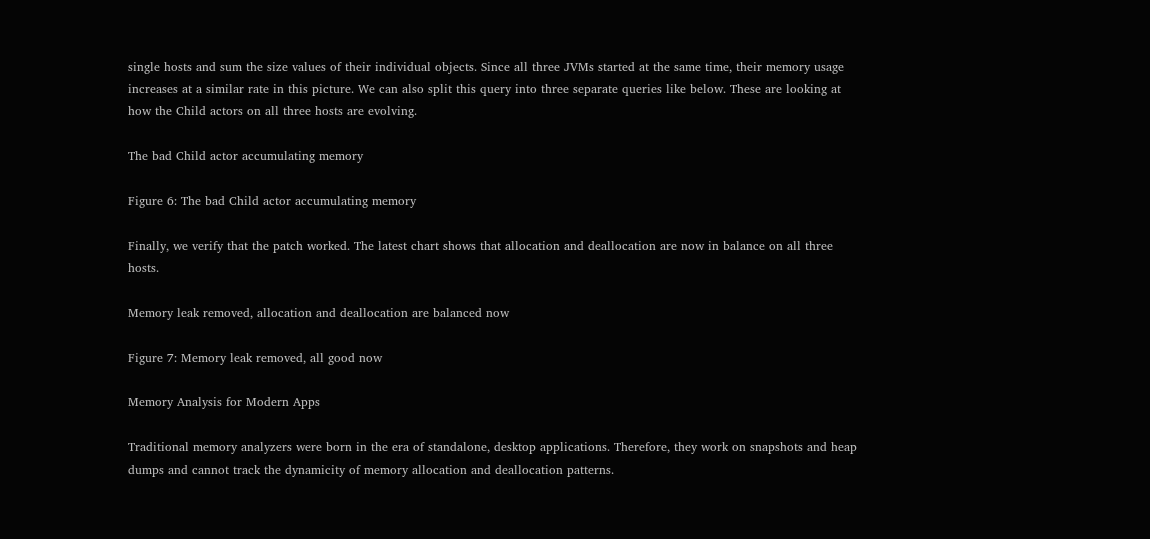single hosts and sum the size values of their individual objects. Since all three JVMs started at the same time, their memory usage increases at a similar rate in this picture. We can also split this query into three separate queries like below. These are looking at how the Child actors on all three hosts are evolving.

The bad Child actor accumulating memory

Figure 6: The bad Child actor accumulating memory

Finally, we verify that the patch worked. The latest chart shows that allocation and deallocation are now in balance on all three hosts.

Memory leak removed, allocation and deallocation are balanced now

Figure 7: Memory leak removed, all good now

Memory Analysis for Modern Apps

Traditional memory analyzers were born in the era of standalone, desktop applications. Therefore, they work on snapshots and heap dumps and cannot track the dynamicity of memory allocation and deallocation patterns.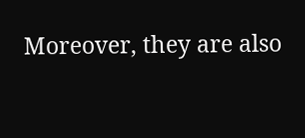Moreover, they are also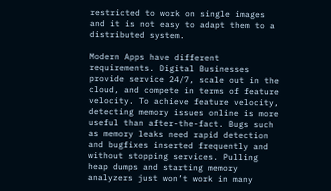restricted to work on single images and it is not easy to adapt them to a distributed system.

Modern Apps have different requirements. Digital Businesses provide service 24/7, scale out in the cloud, and compete in terms of feature velocity. To achieve feature velocity, detecting memory issues online is more useful than after-the-fact. Bugs such as memory leaks need rapid detection and bugfixes inserted frequently and without stopping services. Pulling heap dumps and starting memory analyzers just won’t work in many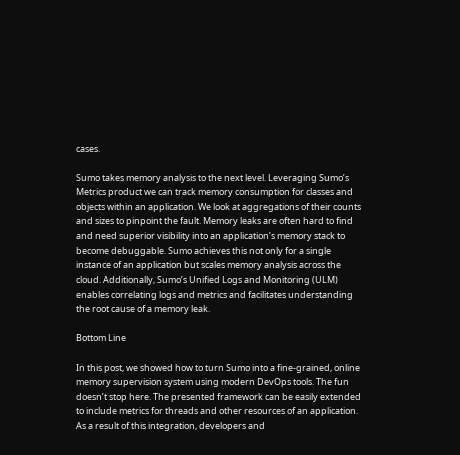cases.

Sumo takes memory analysis to the next level. Leveraging Sumo’s Metrics product we can track memory consumption for classes and objects within an application. We look at aggregations of their counts and sizes to pinpoint the fault. Memory leaks are often hard to find and need superior visibility into an application’s memory stack to become debuggable. Sumo achieves this not only for a single instance of an application but scales memory analysis across the cloud. Additionally, Sumo’s Unified Logs and Monitoring (ULM) enables correlating logs and metrics and facilitates understanding the root cause of a memory leak.

Bottom Line

In this post, we showed how to turn Sumo into a fine-grained, online memory supervision system using modern DevOps tools. The fun doesn’t stop here. The presented framework can be easily extended to include metrics for threads and other resources of an application. As a result of this integration, developers and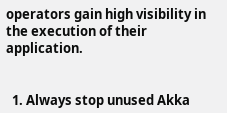operators gain high visibility in the execution of their application.


  1. Always stop unused Akka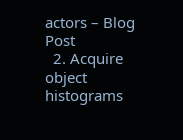actors – Blog Post
  2. Acquire object histograms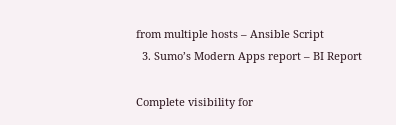from multiple hosts – Ansible Script
  3. Sumo’s Modern Apps report – BI Report

Complete visibility for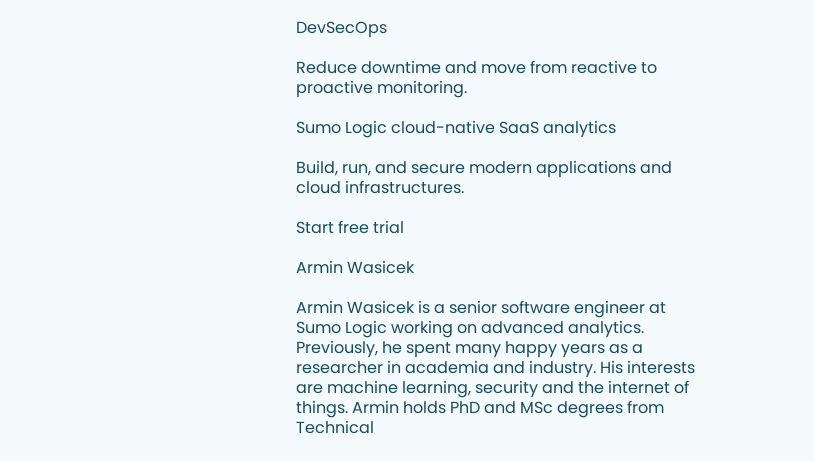DevSecOps

Reduce downtime and move from reactive to proactive monitoring.

Sumo Logic cloud-native SaaS analytics

Build, run, and secure modern applications and cloud infrastructures.

Start free trial

Armin Wasicek

Armin Wasicek is a senior software engineer at Sumo Logic working on advanced analytics. Previously, he spent many happy years as a researcher in academia and industry. His interests are machine learning, security and the internet of things. Armin holds PhD and MSc degrees from Technical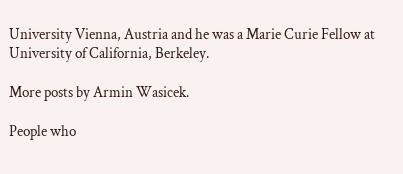University Vienna, Austria and he was a Marie Curie Fellow at University of California, Berkeley.

More posts by Armin Wasicek.

People who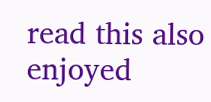read this also enjoyed